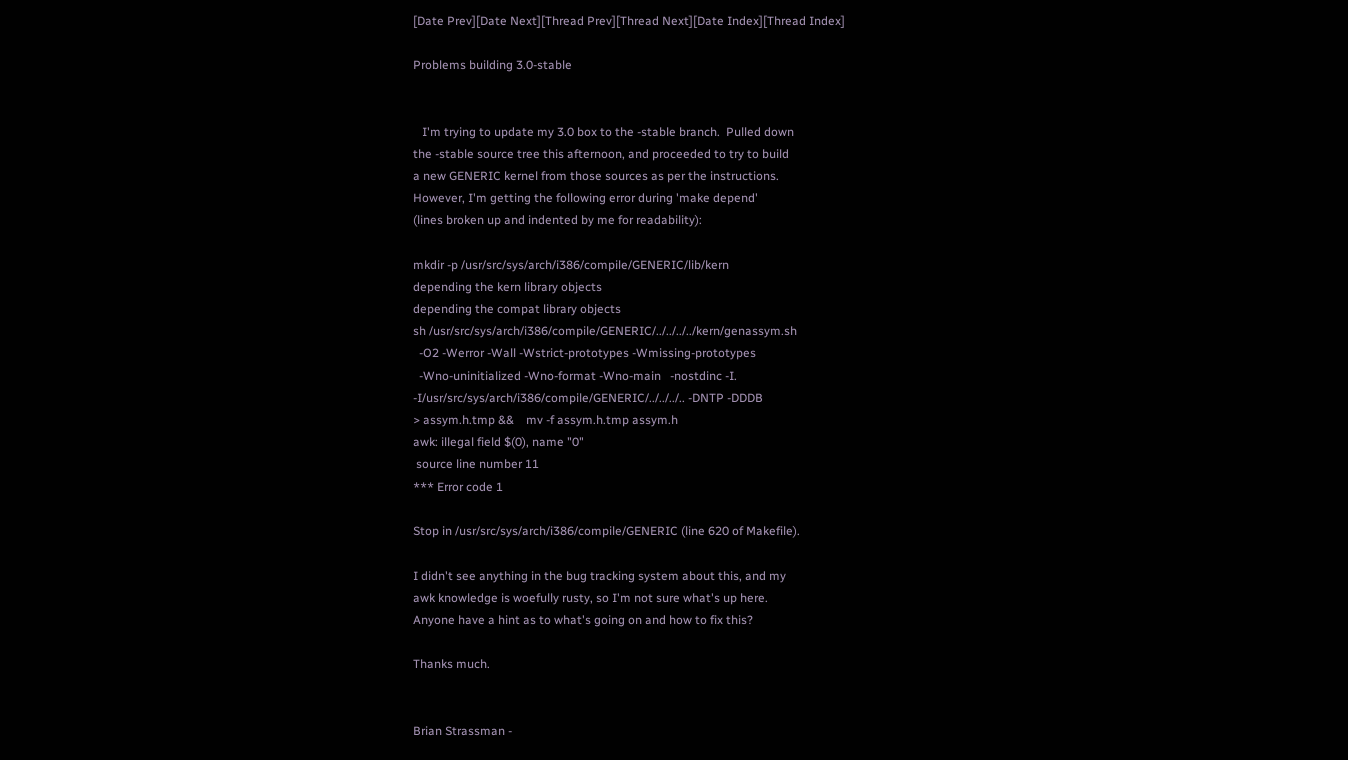[Date Prev][Date Next][Thread Prev][Thread Next][Date Index][Thread Index]

Problems building 3.0-stable


   I'm trying to update my 3.0 box to the -stable branch.  Pulled down
the -stable source tree this afternoon, and proceeded to try to build
a new GENERIC kernel from those sources as per the instructions.
However, I'm getting the following error during 'make depend'
(lines broken up and indented by me for readability):

mkdir -p /usr/src/sys/arch/i386/compile/GENERIC/lib/kern
depending the kern library objects
depending the compat library objects
sh /usr/src/sys/arch/i386/compile/GENERIC/../../../../kern/genassym.sh
  -O2 -Werror -Wall -Wstrict-prototypes -Wmissing-prototypes
  -Wno-uninitialized -Wno-format -Wno-main   -nostdinc -I.
-I/usr/src/sys/arch/i386/compile/GENERIC/../../../.. -DNTP -DDDB
> assym.h.tmp &&    mv -f assym.h.tmp assym.h
awk: illegal field $(0), name "0"
 source line number 11
*** Error code 1

Stop in /usr/src/sys/arch/i386/compile/GENERIC (line 620 of Makefile).

I didn't see anything in the bug tracking system about this, and my
awk knowledge is woefully rusty, so I'm not sure what's up here.
Anyone have a hint as to what's going on and how to fix this?

Thanks much.


Brian Strassman -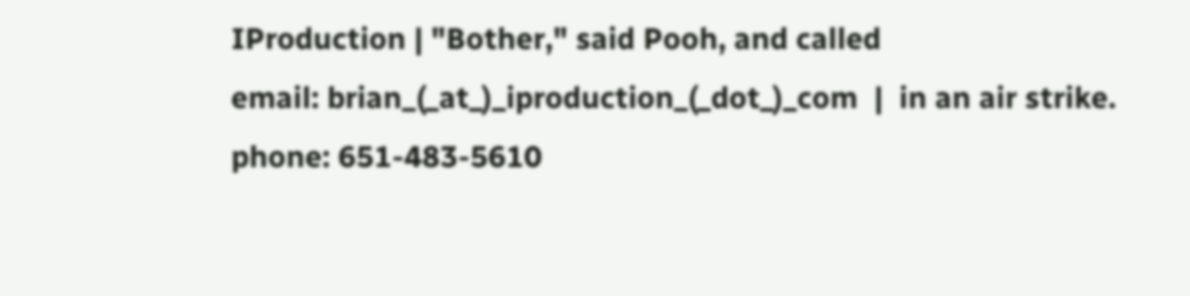IProduction | "Bother," said Pooh, and called
email: brian_(_at_)_iproduction_(_dot_)_com  |  in an air strike.
phone: 651-483-5610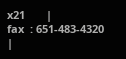x21       |
fax  : 651-483-4320           |